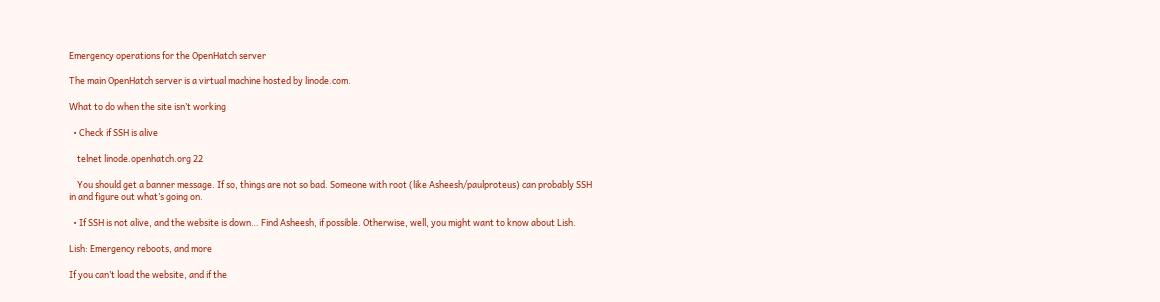Emergency operations for the OpenHatch server

The main OpenHatch server is a virtual machine hosted by linode.com.

What to do when the site isn’t working

  • Check if SSH is alive

    telnet linode.openhatch.org 22

    You should get a banner message. If so, things are not so bad. Someone with root (like Asheesh/paulproteus) can probably SSH in and figure out what’s going on.

  • If SSH is not alive, and the website is down… Find Asheesh, if possible. Otherwise, well, you might want to know about Lish.

Lish: Emergency reboots, and more

If you can’t load the website, and if the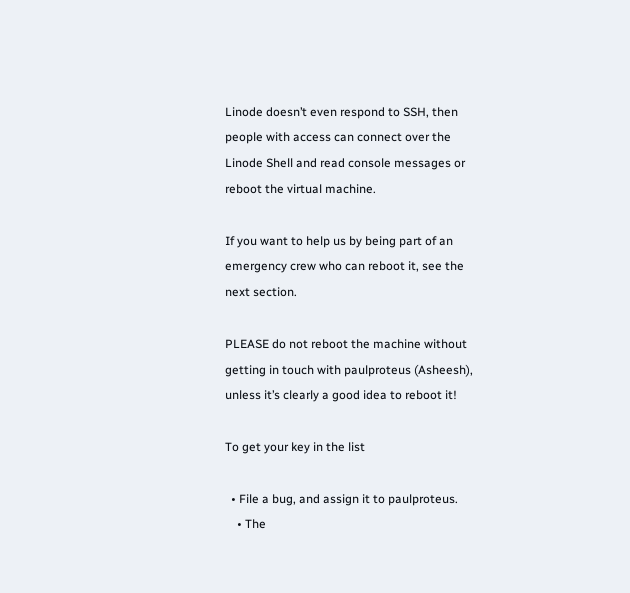Linode doesn’t even respond to SSH, then people with access can connect over the Linode Shell and read console messages or reboot the virtual machine.

If you want to help us by being part of an emergency crew who can reboot it, see the next section.

PLEASE do not reboot the machine without getting in touch with paulproteus (Asheesh), unless it’s clearly a good idea to reboot it!

To get your key in the list

  • File a bug, and assign it to paulproteus.
    • The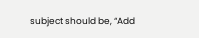subject should be, “Add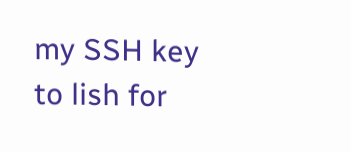my SSH key to lish for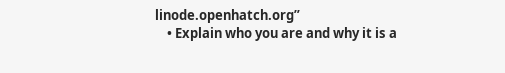linode.openhatch.org”
    • Explain who you are and why it is a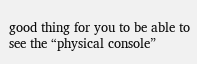good thing for you to be able to see the “physical console”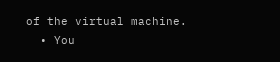of the virtual machine.
  • You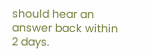should hear an answer back within 2 days.